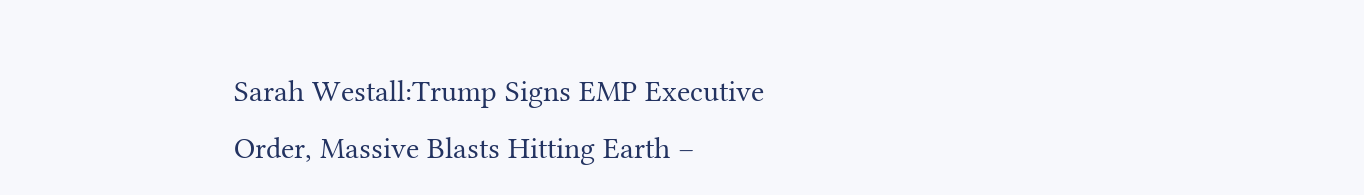Sarah Westall:Trump Signs EMP Executive Order, Massive Blasts Hitting Earth –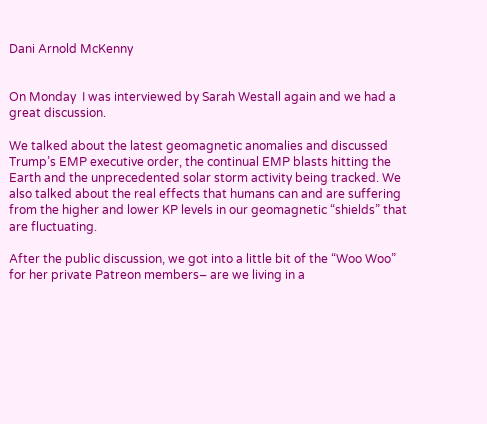Dani Arnold McKenny


On Monday  I was interviewed by Sarah Westall again and we had a great discussion.

We talked about the latest geomagnetic anomalies and discussed Trump’s EMP executive order, the continual EMP blasts hitting the Earth and the unprecedented solar storm activity being tracked. We also talked about the real effects that humans can and are suffering from the higher and lower KP levels in our geomagnetic “shields” that are fluctuating.

After the public discussion, we got into a little bit of the “Woo Woo” for her private Patreon members– are we living in a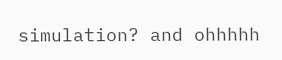simulation? and ohhhhh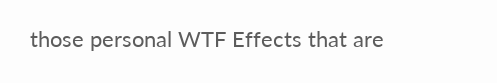those personal WTF Effects that are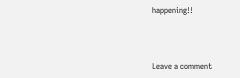happening!!



Leave a comment